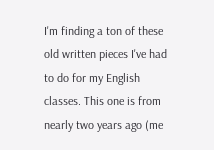I'm finding a ton of these old written pieces I've had to do for my English classes. This one is from nearly two years ago (me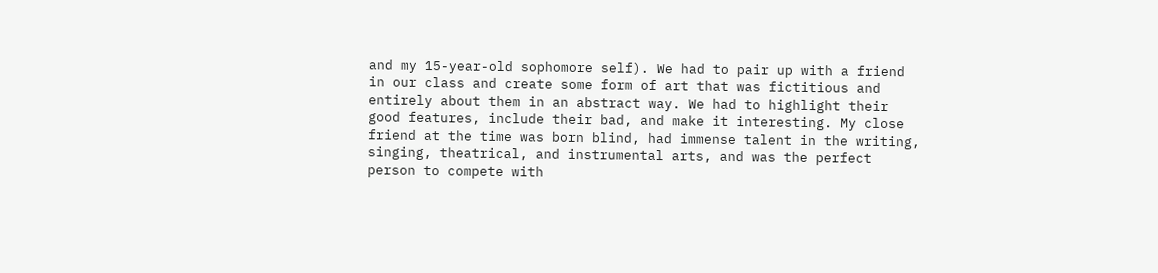and my 15-year-old sophomore self). We had to pair up with a friend in our class and create some form of art that was fictitious and entirely about them in an abstract way. We had to highlight their good features, include their bad, and make it interesting. My close friend at the time was born blind, had immense talent in the writing, singing, theatrical, and instrumental arts, and was the perfect person to compete with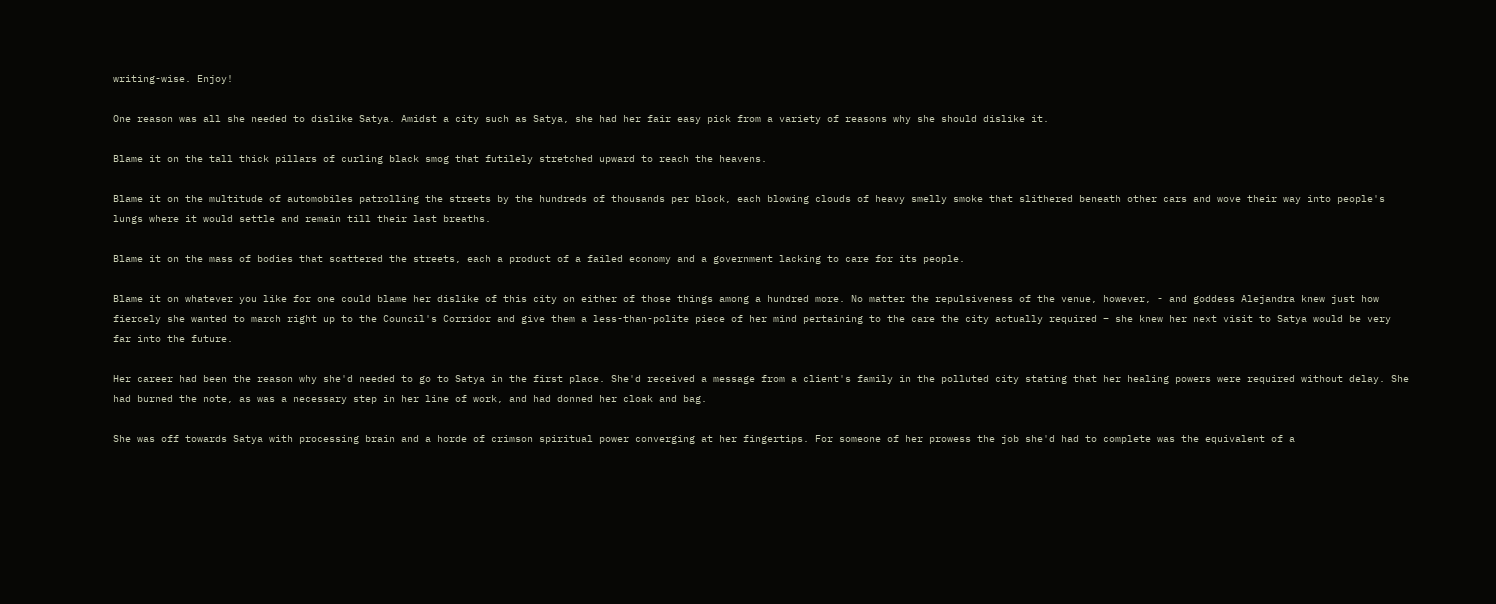writing-wise. Enjoy!

One reason was all she needed to dislike Satya. Amidst a city such as Satya, she had her fair easy pick from a variety of reasons why she should dislike it.

Blame it on the tall thick pillars of curling black smog that futilely stretched upward to reach the heavens.

Blame it on the multitude of automobiles patrolling the streets by the hundreds of thousands per block, each blowing clouds of heavy smelly smoke that slithered beneath other cars and wove their way into people's lungs where it would settle and remain till their last breaths.

Blame it on the mass of bodies that scattered the streets, each a product of a failed economy and a government lacking to care for its people.

Blame it on whatever you like for one could blame her dislike of this city on either of those things among a hundred more. No matter the repulsiveness of the venue, however, - and goddess Alejandra knew just how fiercely she wanted to march right up to the Council's Corridor and give them a less-than-polite piece of her mind pertaining to the care the city actually required – she knew her next visit to Satya would be very far into the future.

Her career had been the reason why she'd needed to go to Satya in the first place. She'd received a message from a client's family in the polluted city stating that her healing powers were required without delay. She had burned the note, as was a necessary step in her line of work, and had donned her cloak and bag.

She was off towards Satya with processing brain and a horde of crimson spiritual power converging at her fingertips. For someone of her prowess the job she'd had to complete was the equivalent of a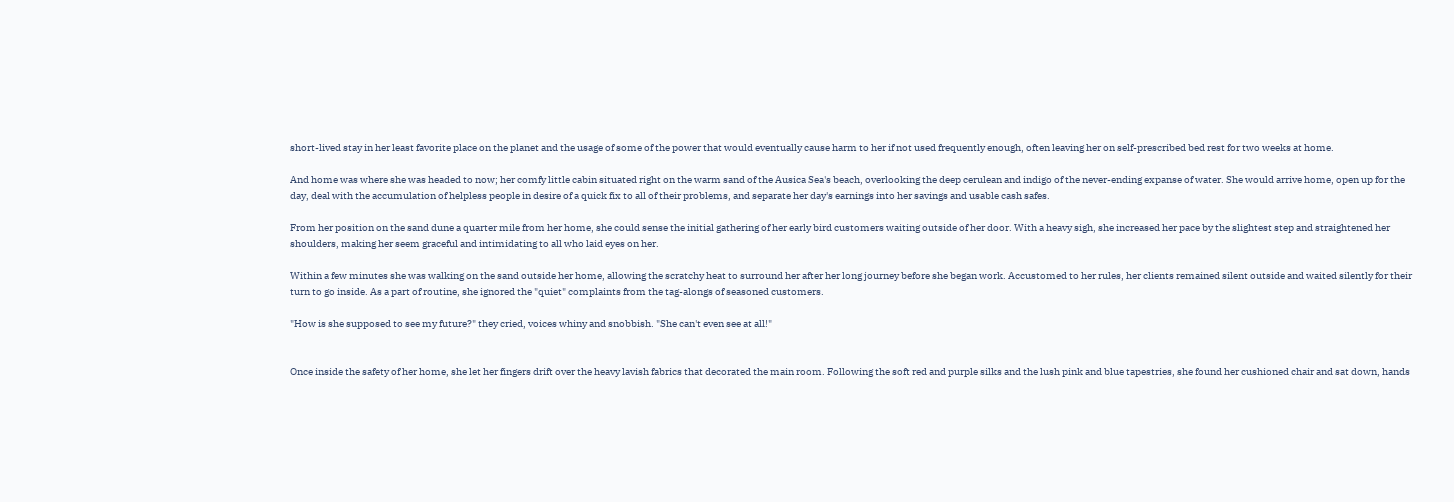short-lived stay in her least favorite place on the planet and the usage of some of the power that would eventually cause harm to her if not used frequently enough, often leaving her on self-prescribed bed rest for two weeks at home.

And home was where she was headed to now; her comfy little cabin situated right on the warm sand of the Ausica Sea's beach, overlooking the deep cerulean and indigo of the never-ending expanse of water. She would arrive home, open up for the day, deal with the accumulation of helpless people in desire of a quick fix to all of their problems, and separate her day's earnings into her savings and usable cash safes.

From her position on the sand dune a quarter mile from her home, she could sense the initial gathering of her early bird customers waiting outside of her door. With a heavy sigh, she increased her pace by the slightest step and straightened her shoulders, making her seem graceful and intimidating to all who laid eyes on her.

Within a few minutes she was walking on the sand outside her home, allowing the scratchy heat to surround her after her long journey before she began work. Accustomed to her rules, her clients remained silent outside and waited silently for their turn to go inside. As a part of routine, she ignored the "quiet" complaints from the tag-alongs of seasoned customers.

"How is she supposed to see my future?" they cried, voices whiny and snobbish. "She can't even see at all!"


Once inside the safety of her home, she let her fingers drift over the heavy lavish fabrics that decorated the main room. Following the soft red and purple silks and the lush pink and blue tapestries, she found her cushioned chair and sat down, hands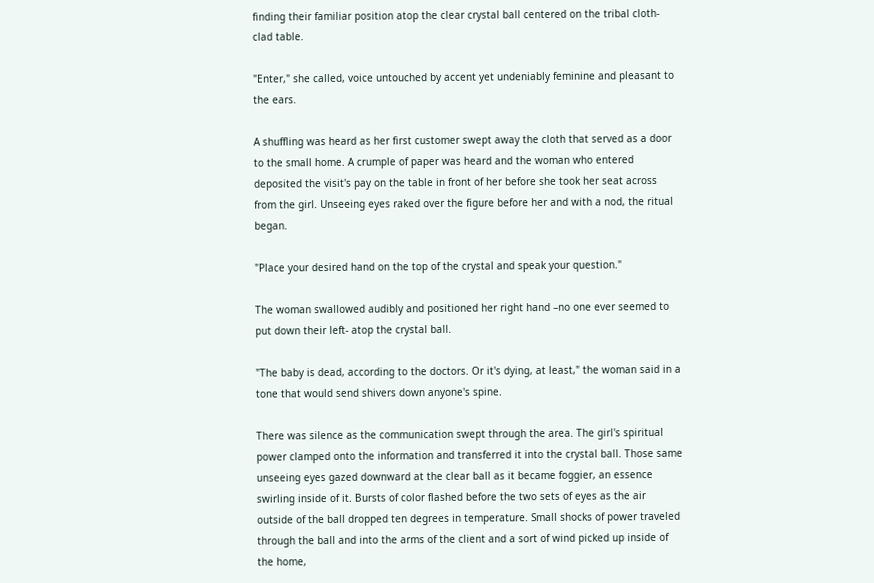finding their familiar position atop the clear crystal ball centered on the tribal cloth-clad table.

"Enter," she called, voice untouched by accent yet undeniably feminine and pleasant to the ears.

A shuffling was heard as her first customer swept away the cloth that served as a door to the small home. A crumple of paper was heard and the woman who entered deposited the visit's pay on the table in front of her before she took her seat across from the girl. Unseeing eyes raked over the figure before her and with a nod, the ritual began.

"Place your desired hand on the top of the crystal and speak your question."

The woman swallowed audibly and positioned her right hand –no one ever seemed to put down their left- atop the crystal ball.

"The baby is dead, according to the doctors. Or it's dying, at least," the woman said in a tone that would send shivers down anyone's spine.

There was silence as the communication swept through the area. The girl's spiritual power clamped onto the information and transferred it into the crystal ball. Those same unseeing eyes gazed downward at the clear ball as it became foggier, an essence swirling inside of it. Bursts of color flashed before the two sets of eyes as the air outside of the ball dropped ten degrees in temperature. Small shocks of power traveled through the ball and into the arms of the client and a sort of wind picked up inside of the home,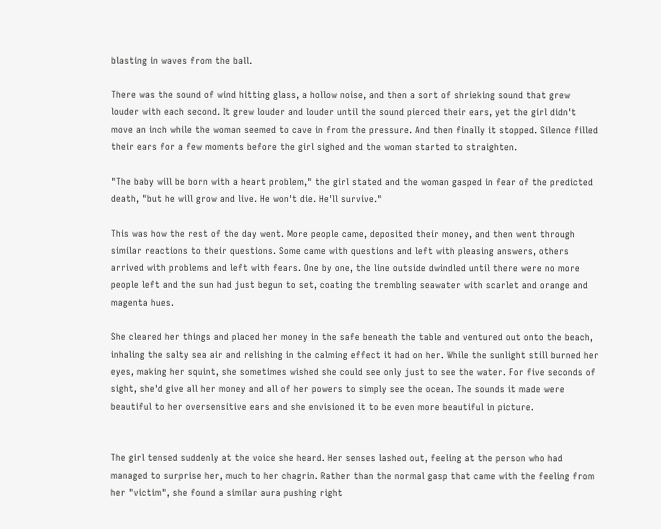blasting in waves from the ball.

There was the sound of wind hitting glass, a hollow noise, and then a sort of shrieking sound that grew louder with each second. It grew louder and louder until the sound pierced their ears, yet the girl didn't move an inch while the woman seemed to cave in from the pressure. And then finally it stopped. Silence filled their ears for a few moments before the girl sighed and the woman started to straighten.

"The baby will be born with a heart problem," the girl stated and the woman gasped in fear of the predicted death, "but he will grow and live. He won't die. He'll survive."

This was how the rest of the day went. More people came, deposited their money, and then went through similar reactions to their questions. Some came with questions and left with pleasing answers, others arrived with problems and left with fears. One by one, the line outside dwindled until there were no more people left and the sun had just begun to set, coating the trembling seawater with scarlet and orange and magenta hues.

She cleared her things and placed her money in the safe beneath the table and ventured out onto the beach, inhaling the salty sea air and relishing in the calming effect it had on her. While the sunlight still burned her eyes, making her squint, she sometimes wished she could see only just to see the water. For five seconds of sight, she'd give all her money and all of her powers to simply see the ocean. The sounds it made were beautiful to her oversensitive ears and she envisioned it to be even more beautiful in picture.


The girl tensed suddenly at the voice she heard. Her senses lashed out, feeling at the person who had managed to surprise her, much to her chagrin. Rather than the normal gasp that came with the feeling from her "victim", she found a similar aura pushing right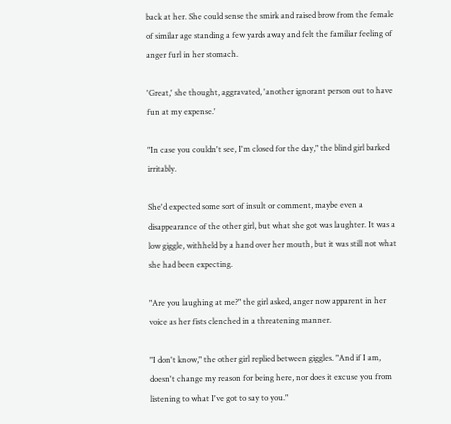back at her. She could sense the smirk and raised brow from the female of similar age standing a few yards away and felt the familiar feeling of anger furl in her stomach.

'Great,' she thought, aggravated, 'another ignorant person out to have fun at my expense.'

"In case you couldn't see, I'm closed for the day," the blind girl barked irritably.

She'd expected some sort of insult or comment, maybe even a disappearance of the other girl, but what she got was laughter. It was a low giggle, withheld by a hand over her mouth, but it was still not what she had been expecting.

"Are you laughing at me?" the girl asked, anger now apparent in her voice as her fists clenched in a threatening manner.

"I don't know," the other girl replied between giggles. "And if I am, doesn't change my reason for being here, nor does it excuse you from listening to what I've got to say to you."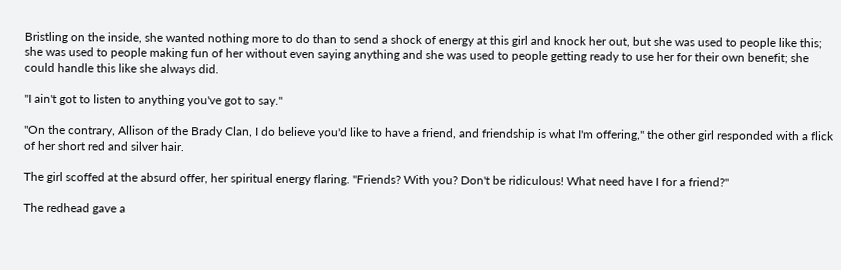Bristling on the inside, she wanted nothing more to do than to send a shock of energy at this girl and knock her out, but she was used to people like this; she was used to people making fun of her without even saying anything and she was used to people getting ready to use her for their own benefit; she could handle this like she always did.

"I ain't got to listen to anything you've got to say."

"On the contrary, Allison of the Brady Clan, I do believe you'd like to have a friend, and friendship is what I'm offering," the other girl responded with a flick of her short red and silver hair.

The girl scoffed at the absurd offer, her spiritual energy flaring. "Friends? With you? Don't be ridiculous! What need have I for a friend?"

The redhead gave a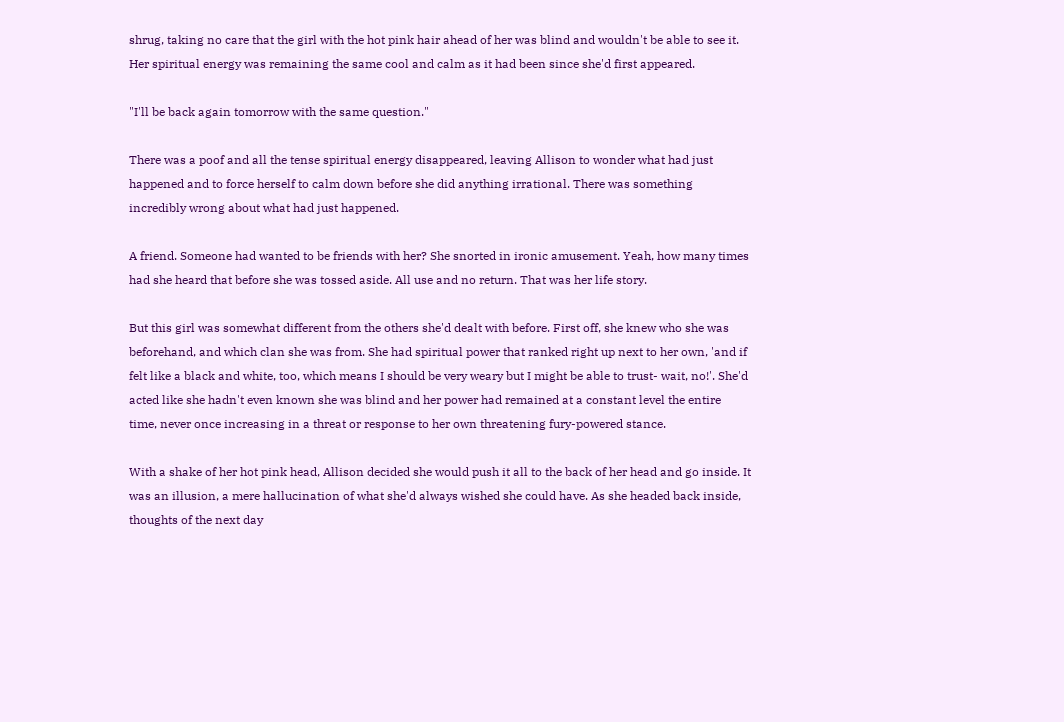shrug, taking no care that the girl with the hot pink hair ahead of her was blind and wouldn't be able to see it. Her spiritual energy was remaining the same cool and calm as it had been since she'd first appeared.

"I'll be back again tomorrow with the same question."

There was a poof and all the tense spiritual energy disappeared, leaving Allison to wonder what had just happened and to force herself to calm down before she did anything irrational. There was something incredibly wrong about what had just happened.

A friend. Someone had wanted to be friends with her? She snorted in ironic amusement. Yeah, how many times had she heard that before she was tossed aside. All use and no return. That was her life story.

But this girl was somewhat different from the others she'd dealt with before. First off, she knew who she was beforehand, and which clan she was from. She had spiritual power that ranked right up next to her own, 'and if felt like a black and white, too, which means I should be very weary but I might be able to trust- wait, no!'. She'd acted like she hadn't even known she was blind and her power had remained at a constant level the entire time, never once increasing in a threat or response to her own threatening fury-powered stance.

With a shake of her hot pink head, Allison decided she would push it all to the back of her head and go inside. It was an illusion, a mere hallucination of what she'd always wished she could have. As she headed back inside, thoughts of the next day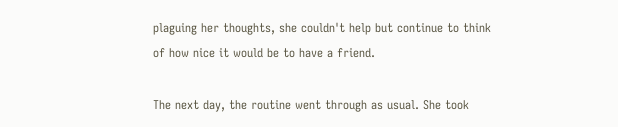plaguing her thoughts, she couldn't help but continue to think of how nice it would be to have a friend.

The next day, the routine went through as usual. She took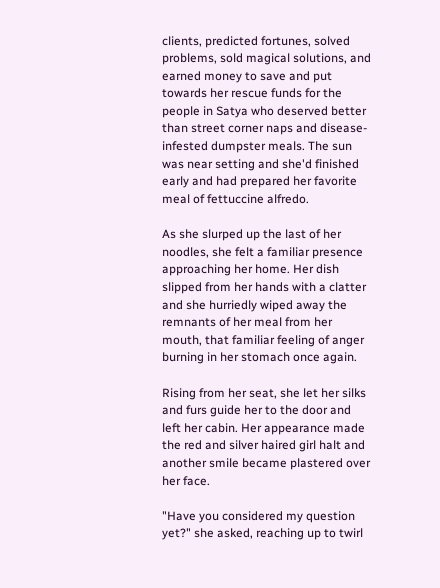clients, predicted fortunes, solved problems, sold magical solutions, and earned money to save and put towards her rescue funds for the people in Satya who deserved better than street corner naps and disease-infested dumpster meals. The sun was near setting and she'd finished early and had prepared her favorite meal of fettuccine alfredo.

As she slurped up the last of her noodles, she felt a familiar presence approaching her home. Her dish slipped from her hands with a clatter and she hurriedly wiped away the remnants of her meal from her mouth, that familiar feeling of anger burning in her stomach once again.

Rising from her seat, she let her silks and furs guide her to the door and left her cabin. Her appearance made the red and silver haired girl halt and another smile became plastered over her face.

"Have you considered my question yet?" she asked, reaching up to twirl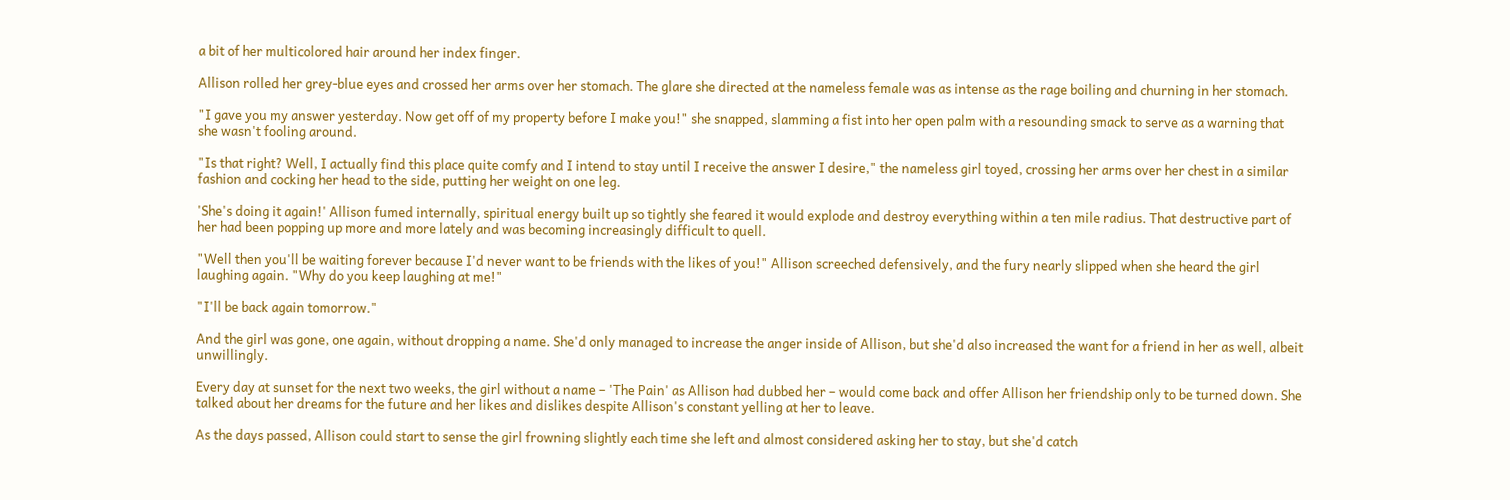a bit of her multicolored hair around her index finger.

Allison rolled her grey-blue eyes and crossed her arms over her stomach. The glare she directed at the nameless female was as intense as the rage boiling and churning in her stomach.

"I gave you my answer yesterday. Now get off of my property before I make you!" she snapped, slamming a fist into her open palm with a resounding smack to serve as a warning that she wasn't fooling around.

"Is that right? Well, I actually find this place quite comfy and I intend to stay until I receive the answer I desire," the nameless girl toyed, crossing her arms over her chest in a similar fashion and cocking her head to the side, putting her weight on one leg.

'She's doing it again!' Allison fumed internally, spiritual energy built up so tightly she feared it would explode and destroy everything within a ten mile radius. That destructive part of her had been popping up more and more lately and was becoming increasingly difficult to quell.

"Well then you'll be waiting forever because I'd never want to be friends with the likes of you!" Allison screeched defensively, and the fury nearly slipped when she heard the girl laughing again. "Why do you keep laughing at me!"

"I'll be back again tomorrow."

And the girl was gone, one again, without dropping a name. She'd only managed to increase the anger inside of Allison, but she'd also increased the want for a friend in her as well, albeit unwillingly.

Every day at sunset for the next two weeks, the girl without a name – 'The Pain' as Allison had dubbed her – would come back and offer Allison her friendship only to be turned down. She talked about her dreams for the future and her likes and dislikes despite Allison's constant yelling at her to leave.

As the days passed, Allison could start to sense the girl frowning slightly each time she left and almost considered asking her to stay, but she'd catch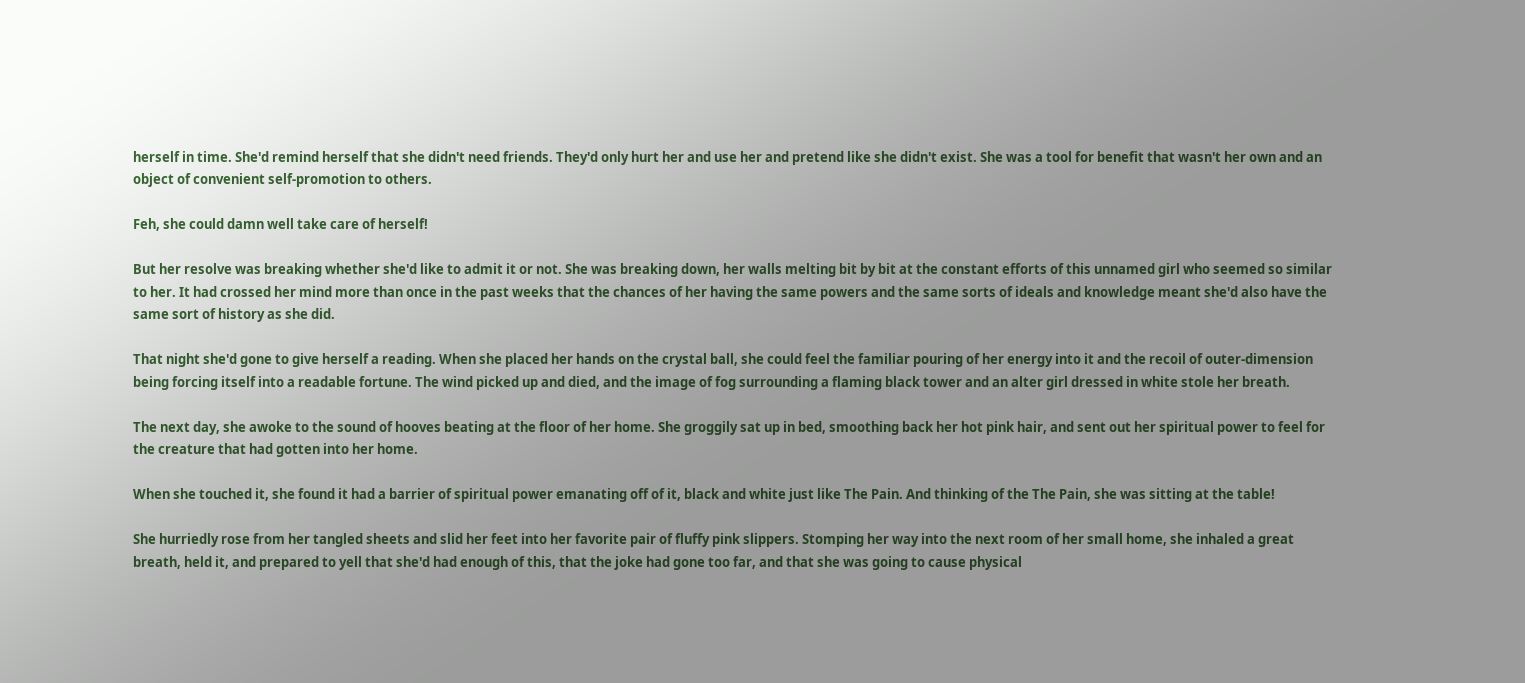herself in time. She'd remind herself that she didn't need friends. They'd only hurt her and use her and pretend like she didn't exist. She was a tool for benefit that wasn't her own and an object of convenient self-promotion to others.

Feh, she could damn well take care of herself!

But her resolve was breaking whether she'd like to admit it or not. She was breaking down, her walls melting bit by bit at the constant efforts of this unnamed girl who seemed so similar to her. It had crossed her mind more than once in the past weeks that the chances of her having the same powers and the same sorts of ideals and knowledge meant she'd also have the same sort of history as she did.

That night she'd gone to give herself a reading. When she placed her hands on the crystal ball, she could feel the familiar pouring of her energy into it and the recoil of outer-dimension being forcing itself into a readable fortune. The wind picked up and died, and the image of fog surrounding a flaming black tower and an alter girl dressed in white stole her breath.

The next day, she awoke to the sound of hooves beating at the floor of her home. She groggily sat up in bed, smoothing back her hot pink hair, and sent out her spiritual power to feel for the creature that had gotten into her home.

When she touched it, she found it had a barrier of spiritual power emanating off of it, black and white just like The Pain. And thinking of the The Pain, she was sitting at the table!

She hurriedly rose from her tangled sheets and slid her feet into her favorite pair of fluffy pink slippers. Stomping her way into the next room of her small home, she inhaled a great breath, held it, and prepared to yell that she'd had enough of this, that the joke had gone too far, and that she was going to cause physical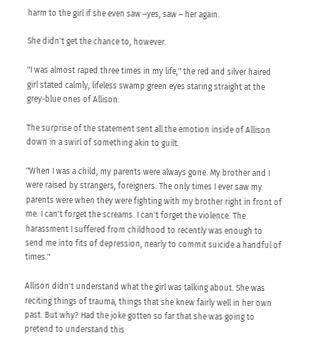harm to the girl if she even saw –yes, saw – her again.

She didn't get the chance to, however.

"I was almost raped three times in my life," the red and silver haired girl stated calmly, lifeless swamp green eyes staring straight at the grey-blue ones of Allison.

The surprise of the statement sent all the emotion inside of Allison down in a swirl of something akin to guilt.

"When I was a child, my parents were always gone. My brother and I were raised by strangers, foreigners. The only times I ever saw my parents were when they were fighting with my brother right in front of me. I can't forget the screams. I can't forget the violence. The harassment I suffered from childhood to recently was enough to send me into fits of depression, nearly to commit suicide a handful of times."

Allison didn't understand what the girl was talking about. She was reciting things of trauma, things that she knew fairly well in her own past. But why? Had the joke gotten so far that she was going to pretend to understand this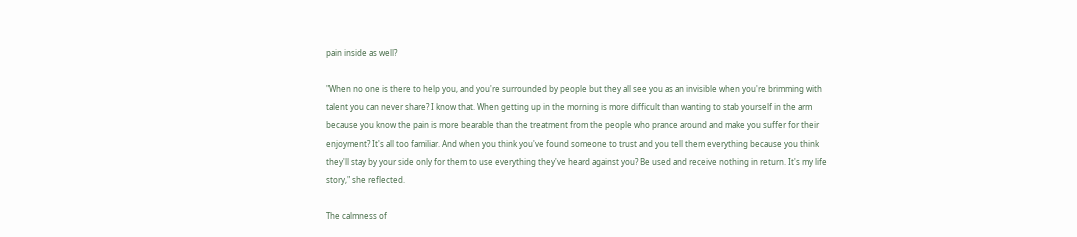pain inside as well?

"When no one is there to help you, and you're surrounded by people but they all see you as an invisible when you're brimming with talent you can never share? I know that. When getting up in the morning is more difficult than wanting to stab yourself in the arm because you know the pain is more bearable than the treatment from the people who prance around and make you suffer for their enjoyment? It's all too familiar. And when you think you've found someone to trust and you tell them everything because you think they'll stay by your side only for them to use everything they've heard against you? Be used and receive nothing in return. It's my life story," she reflected.

The calmness of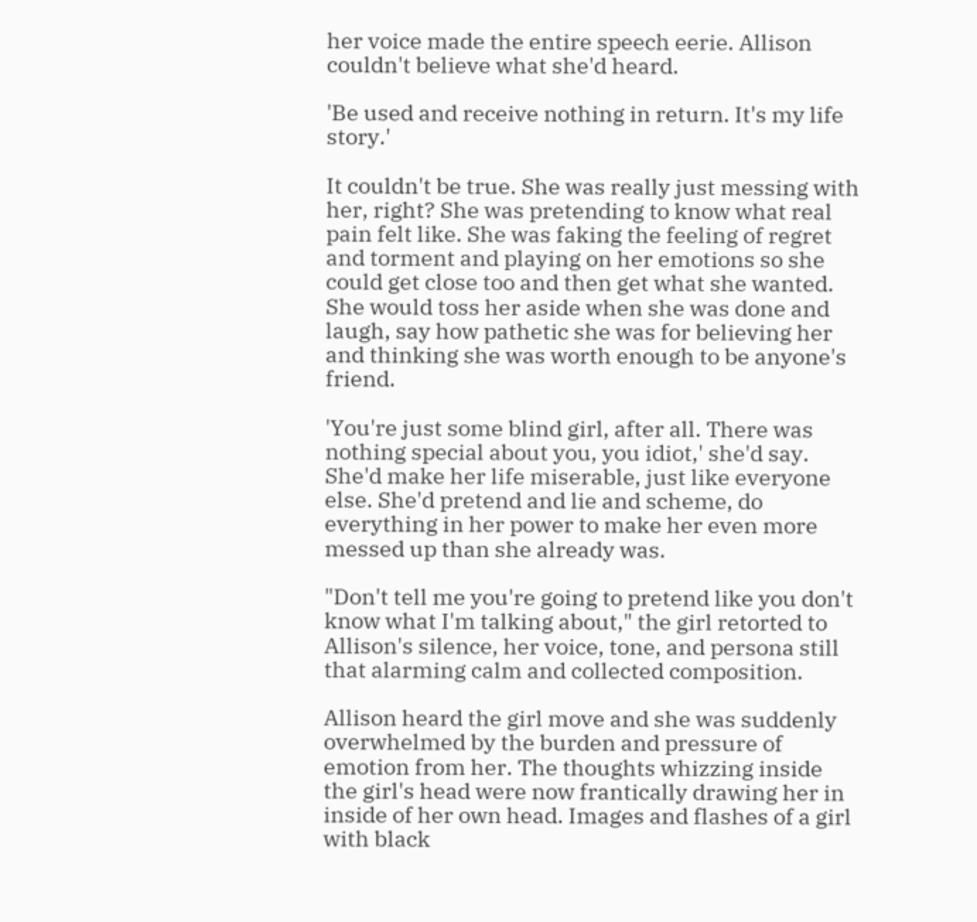her voice made the entire speech eerie. Allison couldn't believe what she'd heard.

'Be used and receive nothing in return. It's my life story.'

It couldn't be true. She was really just messing with her, right? She was pretending to know what real pain felt like. She was faking the feeling of regret and torment and playing on her emotions so she could get close too and then get what she wanted. She would toss her aside when she was done and laugh, say how pathetic she was for believing her and thinking she was worth enough to be anyone's friend.

'You're just some blind girl, after all. There was nothing special about you, you idiot,' she'd say. She'd make her life miserable, just like everyone else. She'd pretend and lie and scheme, do everything in her power to make her even more messed up than she already was.

"Don't tell me you're going to pretend like you don't know what I'm talking about," the girl retorted to Allison's silence, her voice, tone, and persona still that alarming calm and collected composition.

Allison heard the girl move and she was suddenly overwhelmed by the burden and pressure of emotion from her. The thoughts whizzing inside the girl's head were now frantically drawing her in inside of her own head. Images and flashes of a girl with black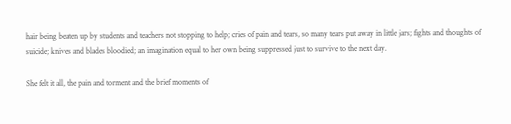hair being beaten up by students and teachers not stopping to help; cries of pain and tears, so many tears put away in little jars; fights and thoughts of suicide; knives and blades bloodied; an imagination equal to her own being suppressed just to survive to the next day.

She felt it all, the pain and torment and the brief moments of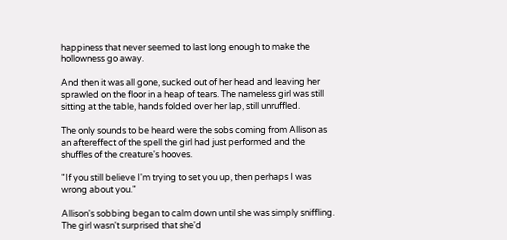happiness that never seemed to last long enough to make the hollowness go away.

And then it was all gone, sucked out of her head and leaving her sprawled on the floor in a heap of tears. The nameless girl was still sitting at the table, hands folded over her lap, still unruffled.

The only sounds to be heard were the sobs coming from Allison as an aftereffect of the spell the girl had just performed and the shuffles of the creature's hooves.

"If you still believe I'm trying to set you up, then perhaps I was wrong about you."

Allison's sobbing began to calm down until she was simply sniffling. The girl wasn't surprised that she'd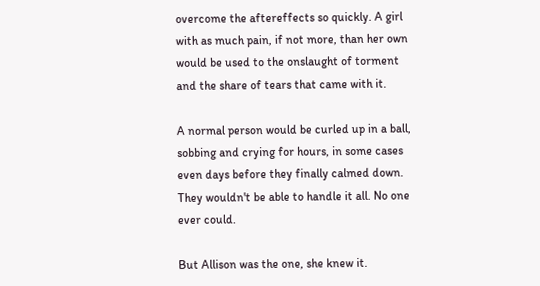overcome the aftereffects so quickly. A girl with as much pain, if not more, than her own would be used to the onslaught of torment and the share of tears that came with it.

A normal person would be curled up in a ball, sobbing and crying for hours, in some cases even days before they finally calmed down. They wouldn't be able to handle it all. No one ever could.

But Allison was the one, she knew it.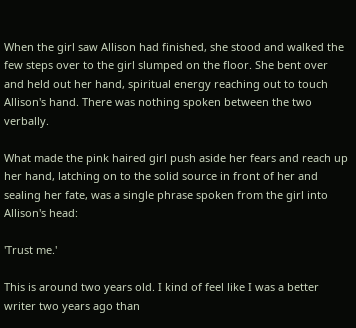When the girl saw Allison had finished, she stood and walked the few steps over to the girl slumped on the floor. She bent over and held out her hand, spiritual energy reaching out to touch Allison's hand. There was nothing spoken between the two verbally.

What made the pink haired girl push aside her fears and reach up her hand, latching on to the solid source in front of her and sealing her fate, was a single phrase spoken from the girl into Allison's head:

'Trust me.'

This is around two years old. I kind of feel like I was a better writer two years ago than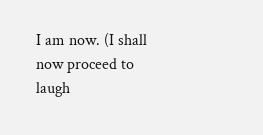I am now. (I shall now proceed to laugh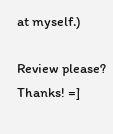at myself.)

Review please? Thanks! =]